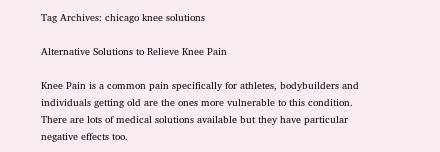Tag Archives: chicago knee solutions

Alternative Solutions to Relieve Knee Pain

Knee Pain is a common pain specifically for athletes, bodybuilders and individuals getting old are the ones more vulnerable to this condition. There are lots of medical solutions available but they have particular negative effects too.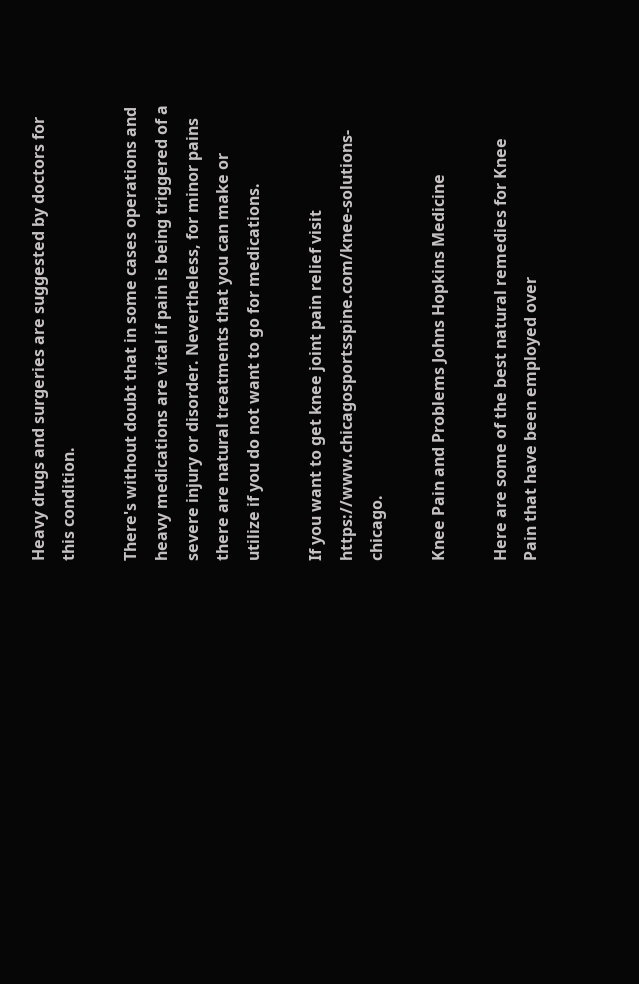Heavy drugs and surgeries are suggested by doctors for this condition.

There's without doubt that in some cases operations and heavy medications are vital if pain is being triggered of a severe injury or disorder. Nevertheless, for minor pains there are natural treatments that you can make or utilize if you do not want to go for medications.

If you want to get knee joint pain relief visit https://www.chicagosportsspine.com/knee-solutions-chicago.

Knee Pain and Problems Johns Hopkins Medicine

Here are some of the best natural remedies for Knee Pain that have been employed over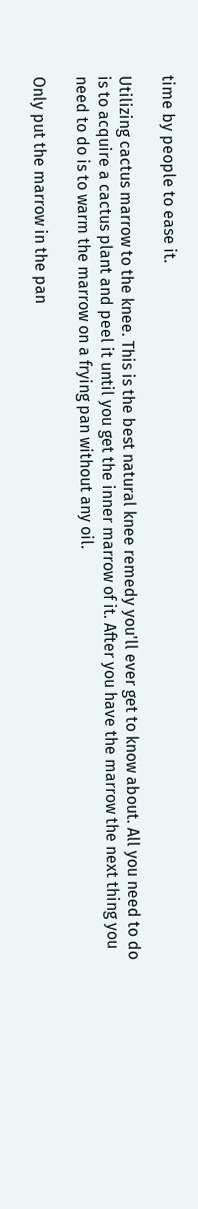time by people to ease it.

Utilizing cactus marrow to the knee. This is the best natural knee remedy you'll ever get to know about. All you need to do is to acquire a cactus plant and peel it until you get the inner marrow of it. After you have the marrow the next thing you need to do is to warm the marrow on a frying pan without any oil.

Only put the marrow in the pan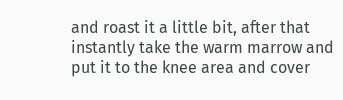and roast it a little bit, after that instantly take the warm marrow and put it to the knee area and cover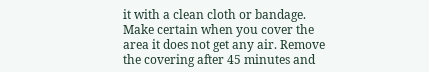it with a clean cloth or bandage. Make certain when you cover the area it does not get any air. Remove the covering after 45 minutes and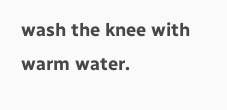wash the knee with warm water.